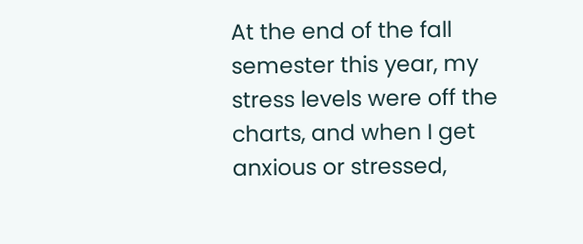At the end of the fall semester this year, my stress levels were off the charts, and when I get anxious or stressed,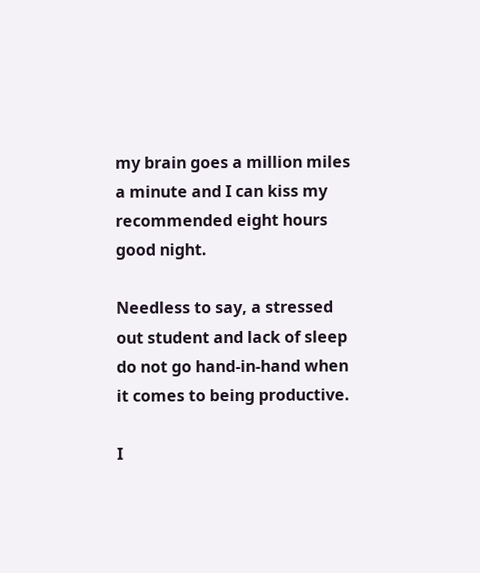my brain goes a million miles a minute and I can kiss my recommended eight hours good night.

Needless to say, a stressed out student and lack of sleep do not go hand-in-hand when it comes to being productive.

I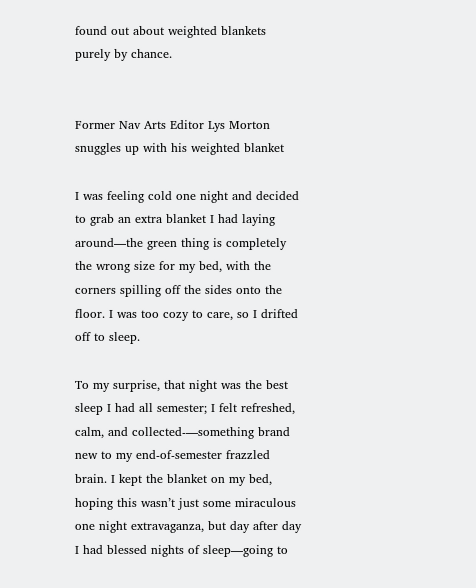found out about weighted blankets purely by chance.


Former Nav Arts Editor Lys Morton snuggles up with his weighted blanket

I was feeling cold one night and decided to grab an extra blanket I had laying around—the green thing is completely the wrong size for my bed, with the corners spilling off the sides onto the floor. I was too cozy to care, so I drifted off to sleep.

To my surprise, that night was the best sleep I had all semester; I felt refreshed, calm, and collected-—something brand new to my end-of-semester frazzled brain. I kept the blanket on my bed, hoping this wasn’t just some miraculous one night extravaganza, but day after day I had blessed nights of sleep—going to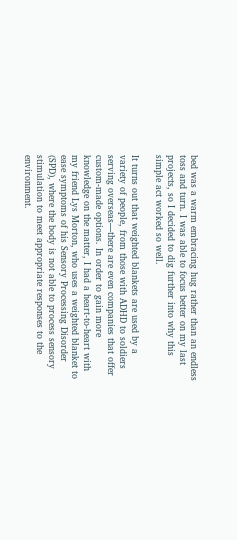bed was a warm embracing hug rather than an endless toss and turn. I was able to focus better on my last projects, so I decided to dig further into why this simple act worked so well.

It turns out that weighted blankets are used by a variety of people, from those with ADHD to soldiers serving overseas—there are even companies that offer custom-made options. In order to gain more knowledge on the matter, I had a heart-to-heart with my friend Lys Morton, who uses a weighted blanket to ease symptoms of his Sensory Processing Disorder (SPD), where the body is not able to process sensory stimulation to meet appropriate responses to the environment.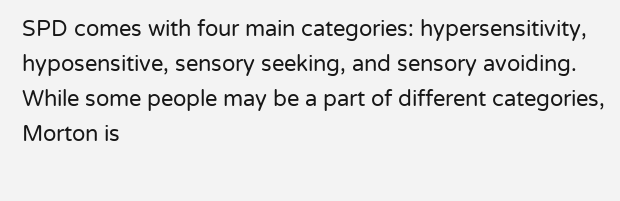SPD comes with four main categories: hypersensitivity, hyposensitive, sensory seeking, and sensory avoiding. While some people may be a part of different categories, Morton is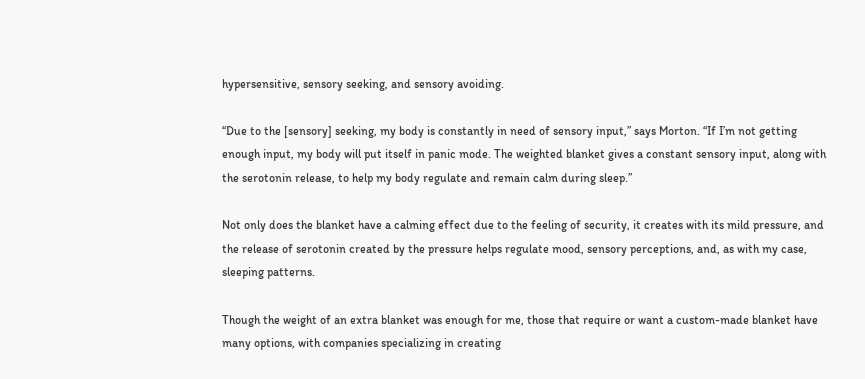hypersensitive, sensory seeking, and sensory avoiding.

“Due to the [sensory] seeking, my body is constantly in need of sensory input,” says Morton. “If I’m not getting enough input, my body will put itself in panic mode. The weighted blanket gives a constant sensory input, along with the serotonin release, to help my body regulate and remain calm during sleep.”

Not only does the blanket have a calming effect due to the feeling of security, it creates with its mild pressure, and the release of serotonin created by the pressure helps regulate mood, sensory perceptions, and, as with my case, sleeping patterns.

Though the weight of an extra blanket was enough for me, those that require or want a custom-made blanket have many options, with companies specializing in creating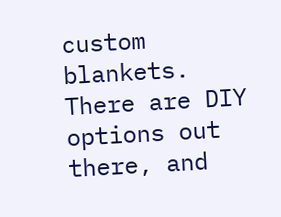custom blankets. There are DIY options out there, and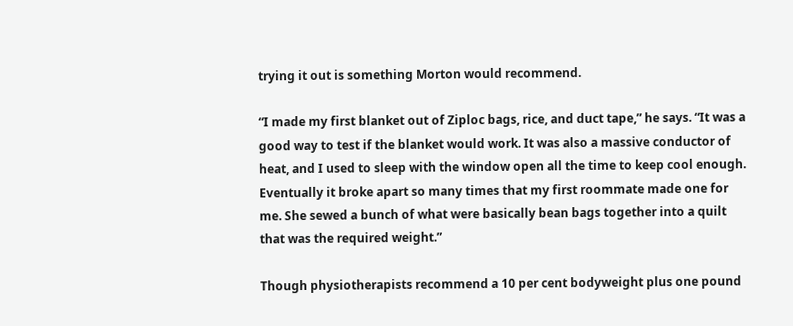trying it out is something Morton would recommend.

“I made my first blanket out of Ziploc bags, rice, and duct tape,” he says. “It was a good way to test if the blanket would work. It was also a massive conductor of heat, and I used to sleep with the window open all the time to keep cool enough. Eventually it broke apart so many times that my first roommate made one for me. She sewed a bunch of what were basically bean bags together into a quilt that was the required weight.”

Though physiotherapists recommend a 10 per cent bodyweight plus one pound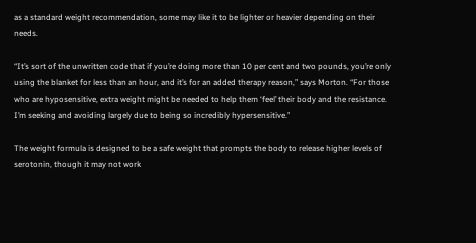as a standard weight recommendation, some may like it to be lighter or heavier depending on their needs.

“It’s sort of the unwritten code that if you’re doing more than 10 per cent and two pounds, you’re only using the blanket for less than an hour, and it’s for an added therapy reason,” says Morton. “For those who are hyposensitive, extra weight might be needed to help them ‘feel’ their body and the resistance. I’m seeking and avoiding largely due to being so incredibly hypersensitive.”

The weight formula is designed to be a safe weight that prompts the body to release higher levels of serotonin, though it may not work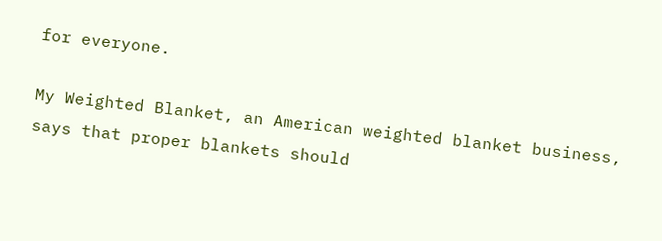for everyone.

My Weighted Blanket, an American weighted blanket business, says that proper blankets should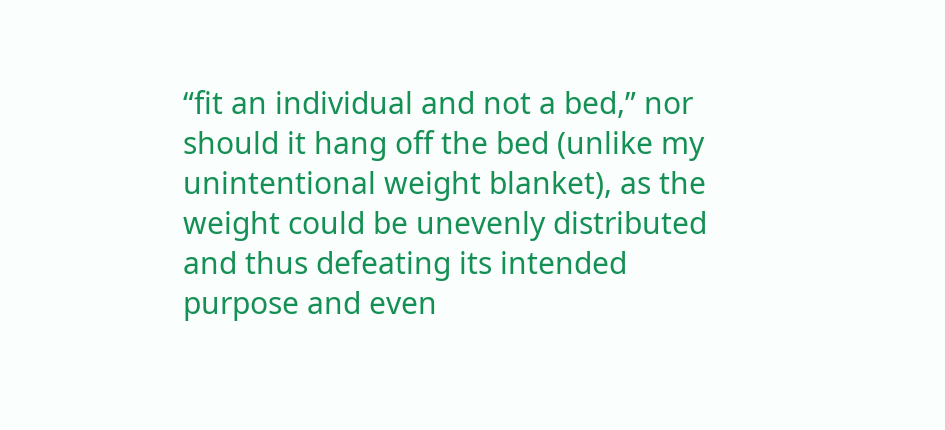“fit an individual and not a bed,” nor should it hang off the bed (unlike my unintentional weight blanket), as the weight could be unevenly distributed and thus defeating its intended purpose and even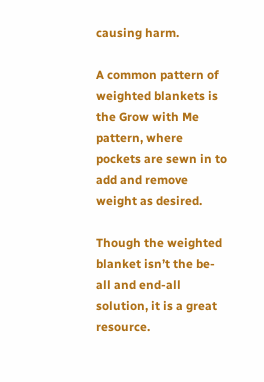causing harm.

A common pattern of weighted blankets is the Grow with Me pattern, where pockets are sewn in to add and remove weight as desired.

Though the weighted blanket isn’t the be-all and end-all solution, it is a great resource.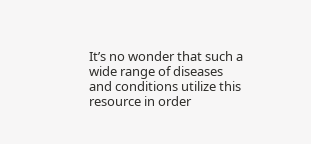It’s no wonder that such a wide range of diseases and conditions utilize this resource in order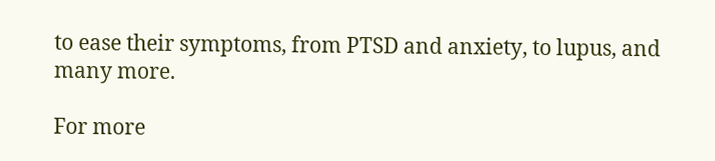to ease their symptoms, from PTSD and anxiety, to lupus, and many more.

For more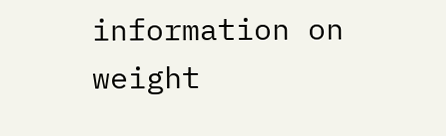information on weight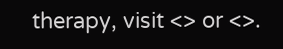therapy, visit <> or <>.